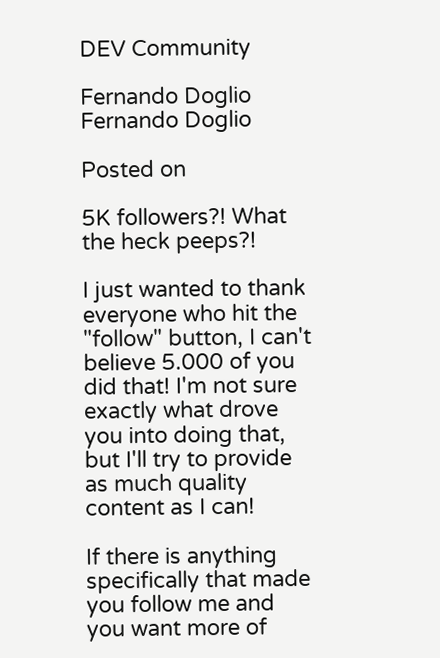DEV Community

Fernando Doglio
Fernando Doglio

Posted on

5K followers?! What the heck peeps?!

I just wanted to thank everyone who hit the "follow" button, I can't believe 5.000 of you did that! I'm not sure exactly what drove you into doing that, but I'll try to provide as much quality content as I can!

If there is anything specifically that made you follow me and you want more of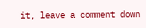it, leave a comment down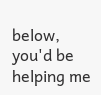below, you'd be helping me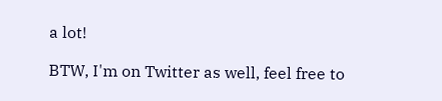a lot!

BTW, I'm on Twitter as well, feel free to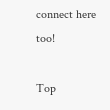connect here too!

Top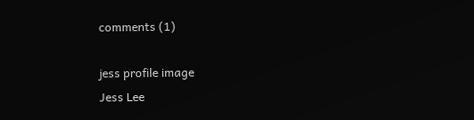comments (1)

jess profile image
Jess Lee